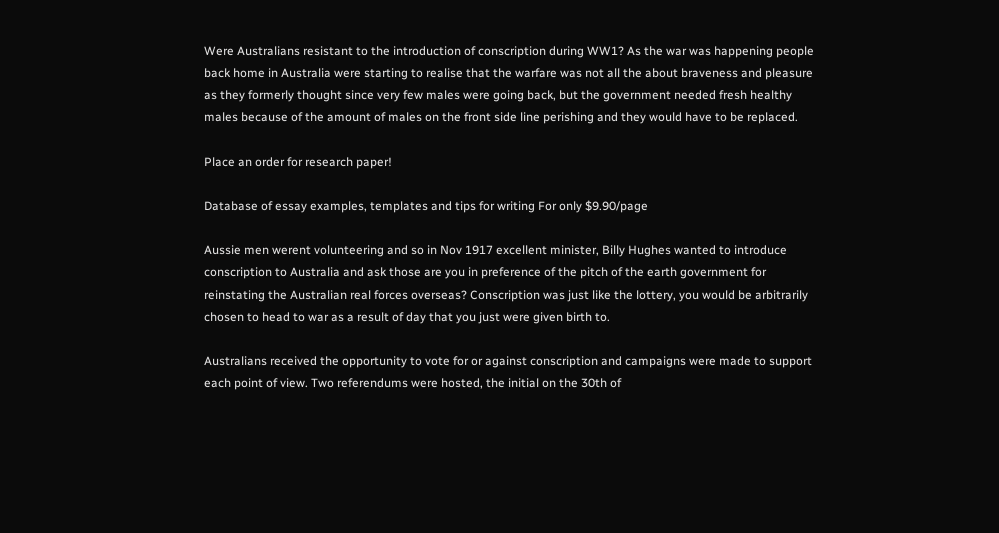Were Australians resistant to the introduction of conscription during WW1? As the war was happening people back home in Australia were starting to realise that the warfare was not all the about braveness and pleasure as they formerly thought since very few males were going back, but the government needed fresh healthy males because of the amount of males on the front side line perishing and they would have to be replaced.

Place an order for research paper!

Database of essay examples, templates and tips for writing For only $9.90/page

Aussie men werent volunteering and so in Nov 1917 excellent minister, Billy Hughes wanted to introduce conscription to Australia and ask those are you in preference of the pitch of the earth government for reinstating the Australian real forces overseas? Conscription was just like the lottery, you would be arbitrarily chosen to head to war as a result of day that you just were given birth to.

Australians received the opportunity to vote for or against conscription and campaigns were made to support each point of view. Two referendums were hosted, the initial on the 30th of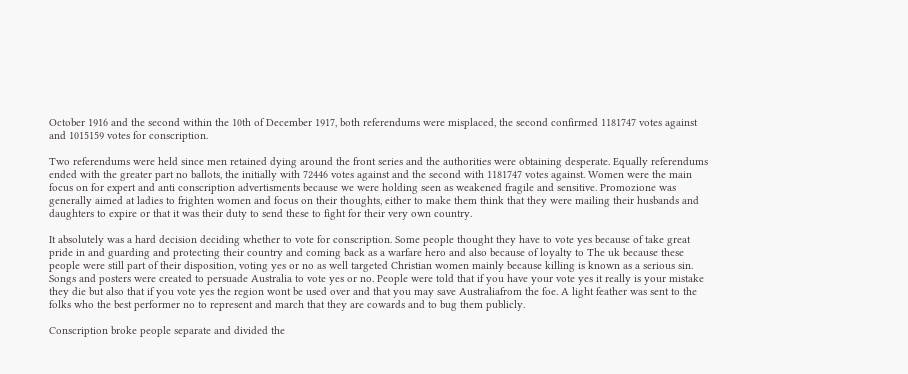October 1916 and the second within the 10th of December 1917, both referendums were misplaced, the second confirmed 1181747 votes against and 1015159 votes for conscription.

Two referendums were held since men retained dying around the front series and the authorities were obtaining desperate. Equally referendums ended with the greater part no ballots, the initially with 72446 votes against and the second with 1181747 votes against. Women were the main focus on for expert and anti conscription advertisments because we were holding seen as weakened fragile and sensitive. Promozione was generally aimed at ladies to frighten women and focus on their thoughts, either to make them think that they were mailing their husbands and daughters to expire or that it was their duty to send these to fight for their very own country.

It absolutely was a hard decision deciding whether to vote for conscription. Some people thought they have to vote yes because of take great pride in and guarding and protecting their country and coming back as a warfare hero and also because of loyalty to The uk because these people were still part of their disposition, voting yes or no as well targeted Christian women mainly because killing is known as a serious sin. Songs and posters were created to persuade Australia to vote yes or no. People were told that if you have your vote yes it really is your mistake they die but also that if you vote yes the region wont be used over and that you may save Australiafrom the foe. A light feather was sent to the folks who the best performer no to represent and march that they are cowards and to bug them publicly.

Conscription broke people separate and divided the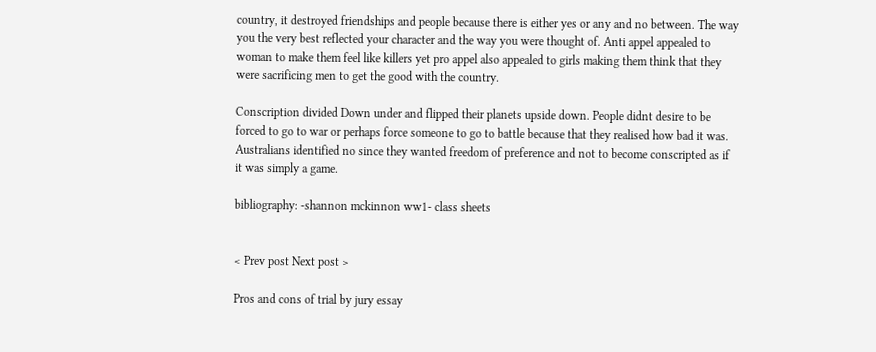country, it destroyed friendships and people because there is either yes or any and no between. The way you the very best reflected your character and the way you were thought of. Anti appel appealed to woman to make them feel like killers yet pro appel also appealed to girls making them think that they were sacrificing men to get the good with the country.

Conscription divided Down under and flipped their planets upside down. People didnt desire to be forced to go to war or perhaps force someone to go to battle because that they realised how bad it was. Australians identified no since they wanted freedom of preference and not to become conscripted as if it was simply a game.

bibliography: -shannon mckinnon ww1- class sheets


< Prev post Next post >

Pros and cons of trial by jury essay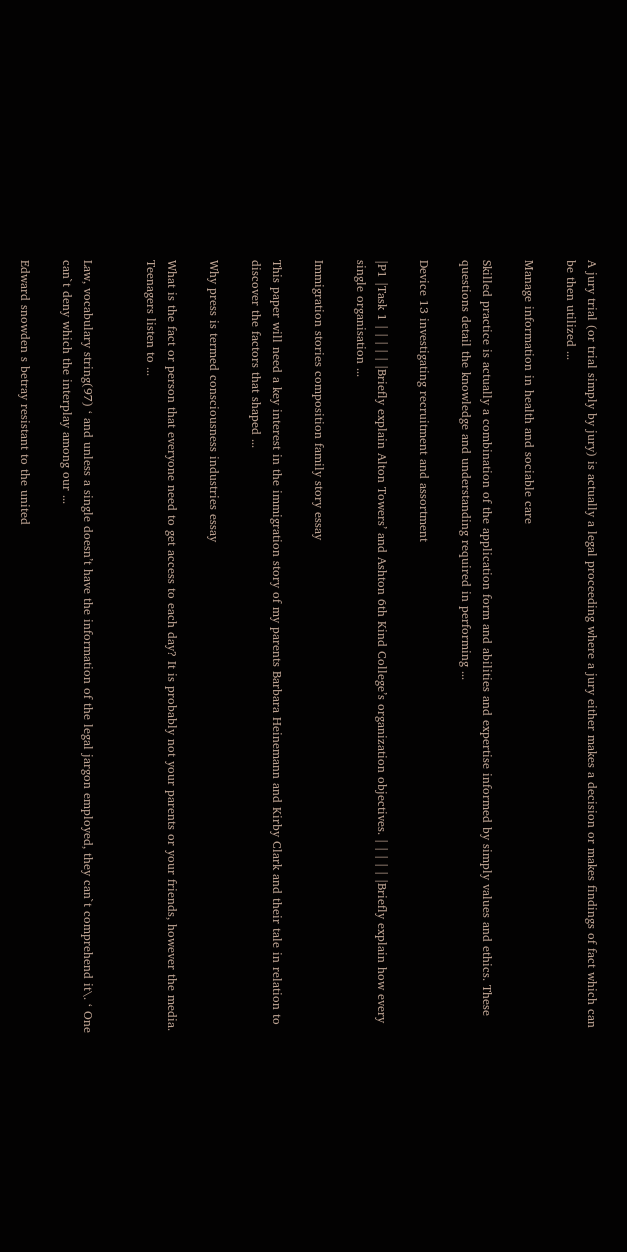A jury trial (or trial simply by jury) is actually a legal proceeding where a jury either makes a decision or makes findings of fact which can be then utilized ...

Manage information in health and sociable care

Skilled practice is actually a combination of the application form and abilities and expertise informed by simply values and ethics. These questions detail the knowledge and understanding required in performing ...

Device 13 investigating recruitment and assortment

|P1 |Task 1 | | | | | |Briefly explain Alton Towers’ and Ashton 6th Kind College’s organization objectives. | | | | | |Briefly explain how every single organisation ...

Immigration stories composition family story essay

This paper will need a key interest in the immigration story of my parents Barbara Heinemann and Kirby Clark and their tale in relation to discover the factors that shaped ...

Why press is termed consciousness industries essay

What is the fact or person that everyone need to get access to each day? It is probably not your parents or your friends, however the media. Teenagers listen to ...


Law, vocabulary string(97) ‘ and unless a single doesn’t have the information of the legal jargon employed, they can`t comprehend it\. ‘ One can`t deny which the interplay among our ...

Edward snowden s betray resistant to the united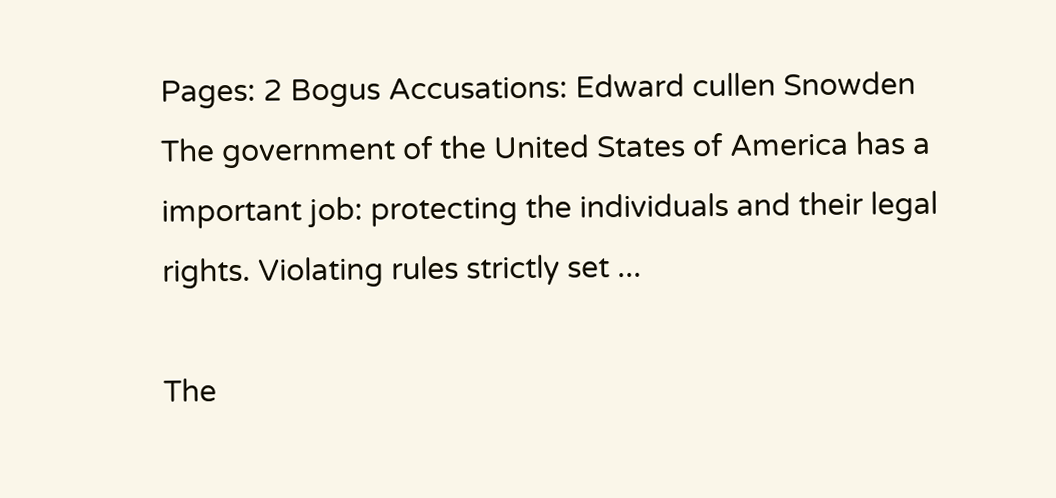Pages: 2 Bogus Accusations: Edward cullen Snowden The government of the United States of America has a important job: protecting the individuals and their legal rights. Violating rules strictly set ...

The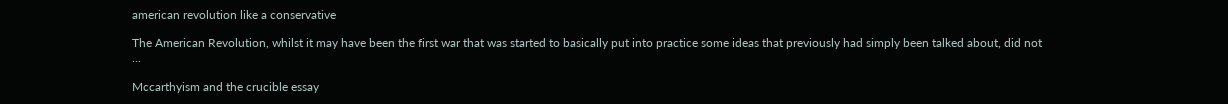american revolution like a conservative

The American Revolution, whilst it may have been the first war that was started to basically put into practice some ideas that previously had simply been talked about, did not ...

Mccarthyism and the crucible essay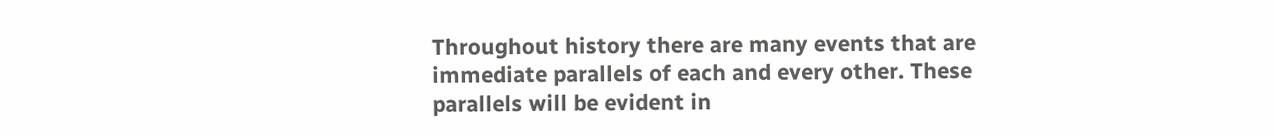Throughout history there are many events that are immediate parallels of each and every other. These parallels will be evident in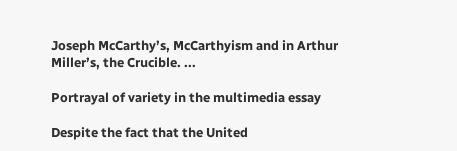Joseph McCarthy’s, McCarthyism and in Arthur Miller’s, the Crucible. ...

Portrayal of variety in the multimedia essay

Despite the fact that the United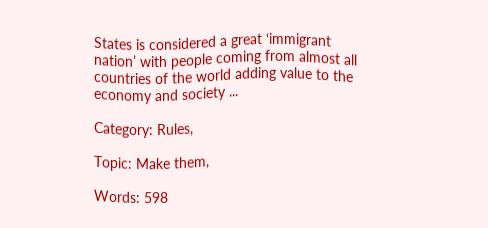States is considered a great ‘immigrant nation’ with people coming from almost all countries of the world adding value to the economy and society ...

Category: Rules,

Topic: Make them,

Words: 598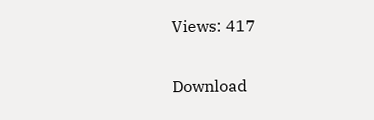Views: 417

Download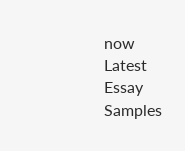now
Latest Essay Samples